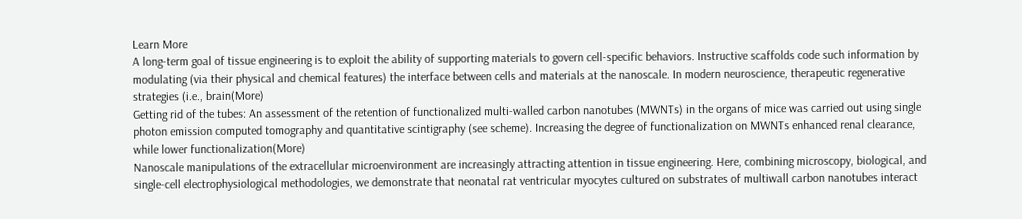Learn More
A long-term goal of tissue engineering is to exploit the ability of supporting materials to govern cell-specific behaviors. Instructive scaffolds code such information by modulating (via their physical and chemical features) the interface between cells and materials at the nanoscale. In modern neuroscience, therapeutic regenerative strategies (i.e., brain(More)
Getting rid of the tubes: An assessment of the retention of functionalized multi-walled carbon nanotubes (MWNTs) in the organs of mice was carried out using single photon emission computed tomography and quantitative scintigraphy (see scheme). Increasing the degree of functionalization on MWNTs enhanced renal clearance, while lower functionalization(More)
Nanoscale manipulations of the extracellular microenvironment are increasingly attracting attention in tissue engineering. Here, combining microscopy, biological, and single-cell electrophysiological methodologies, we demonstrate that neonatal rat ventricular myocytes cultured on substrates of multiwall carbon nanotubes interact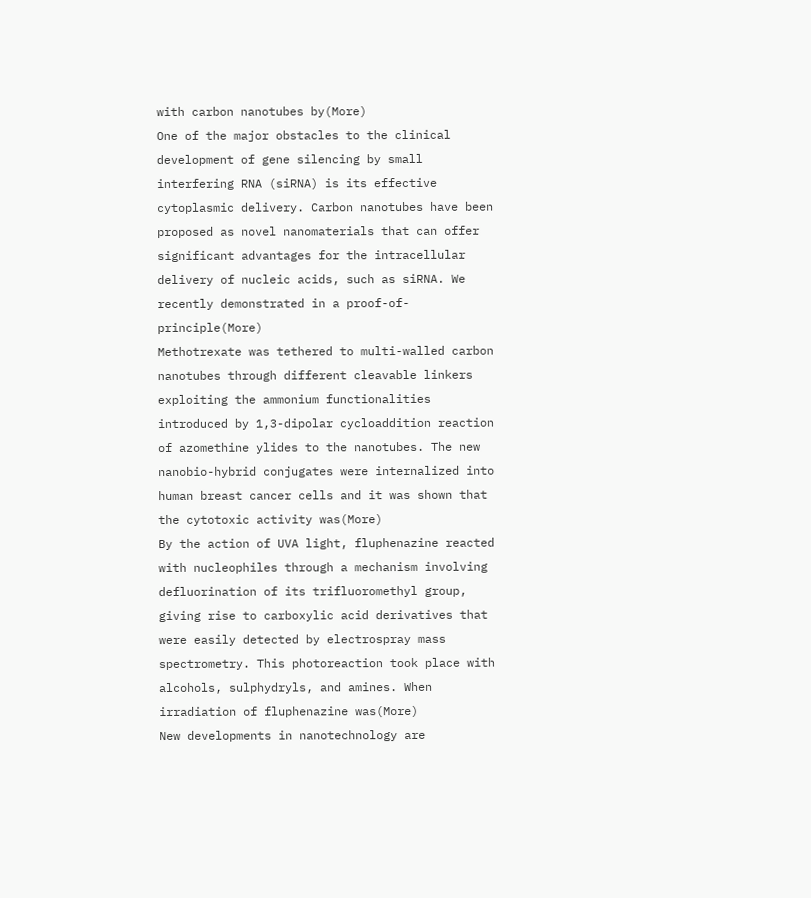with carbon nanotubes by(More)
One of the major obstacles to the clinical development of gene silencing by small interfering RNA (siRNA) is its effective cytoplasmic delivery. Carbon nanotubes have been proposed as novel nanomaterials that can offer significant advantages for the intracellular delivery of nucleic acids, such as siRNA. We recently demonstrated in a proof-of-principle(More)
Methotrexate was tethered to multi-walled carbon nanotubes through different cleavable linkers exploiting the ammonium functionalities introduced by 1,3-dipolar cycloaddition reaction of azomethine ylides to the nanotubes. The new nanobio-hybrid conjugates were internalized into human breast cancer cells and it was shown that the cytotoxic activity was(More)
By the action of UVA light, fluphenazine reacted with nucleophiles through a mechanism involving defluorination of its trifluoromethyl group, giving rise to carboxylic acid derivatives that were easily detected by electrospray mass spectrometry. This photoreaction took place with alcohols, sulphydryls, and amines. When irradiation of fluphenazine was(More)
New developments in nanotechnology are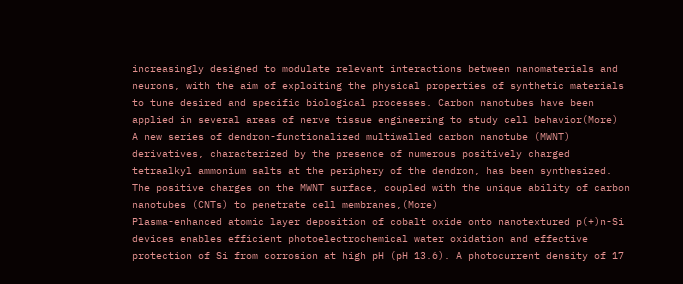increasingly designed to modulate relevant interactions between nanomaterials and neurons, with the aim of exploiting the physical properties of synthetic materials to tune desired and specific biological processes. Carbon nanotubes have been applied in several areas of nerve tissue engineering to study cell behavior(More)
A new series of dendron-functionalized multiwalled carbon nanotube (MWNT) derivatives, characterized by the presence of numerous positively charged tetraalkyl ammonium salts at the periphery of the dendron, has been synthesized. The positive charges on the MWNT surface, coupled with the unique ability of carbon nanotubes (CNTs) to penetrate cell membranes,(More)
Plasma-enhanced atomic layer deposition of cobalt oxide onto nanotextured p(+)n-Si devices enables efficient photoelectrochemical water oxidation and effective protection of Si from corrosion at high pH (pH 13.6). A photocurrent density of 17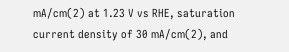mA/cm(2) at 1.23 V vs RHE, saturation current density of 30 mA/cm(2), and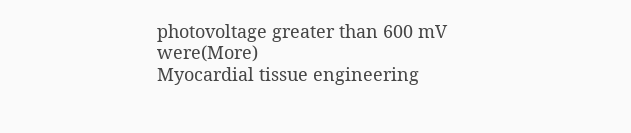photovoltage greater than 600 mV were(More)
Myocardial tissue engineering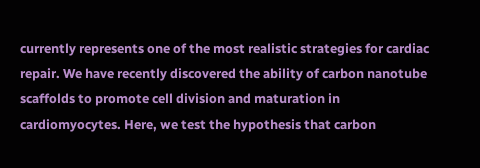currently represents one of the most realistic strategies for cardiac repair. We have recently discovered the ability of carbon nanotube scaffolds to promote cell division and maturation in cardiomyocytes. Here, we test the hypothesis that carbon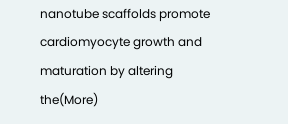nanotube scaffolds promote cardiomyocyte growth and maturation by altering the(More)